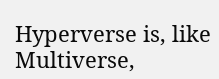Hyperverse is, like Multiverse,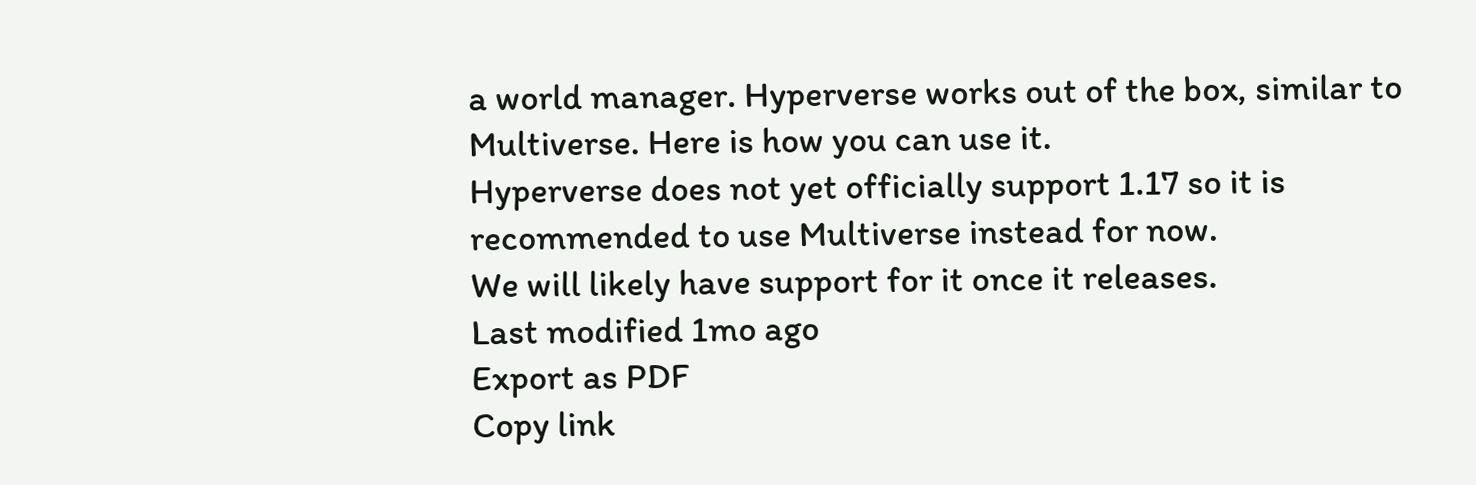a world manager. Hyperverse works out of the box, similar to Multiverse. Here is how you can use it.
Hyperverse does not yet officially support 1.17 so it is recommended to use Multiverse instead for now.
We will likely have support for it once it releases.
Last modified 1mo ago
Export as PDF
Copy link